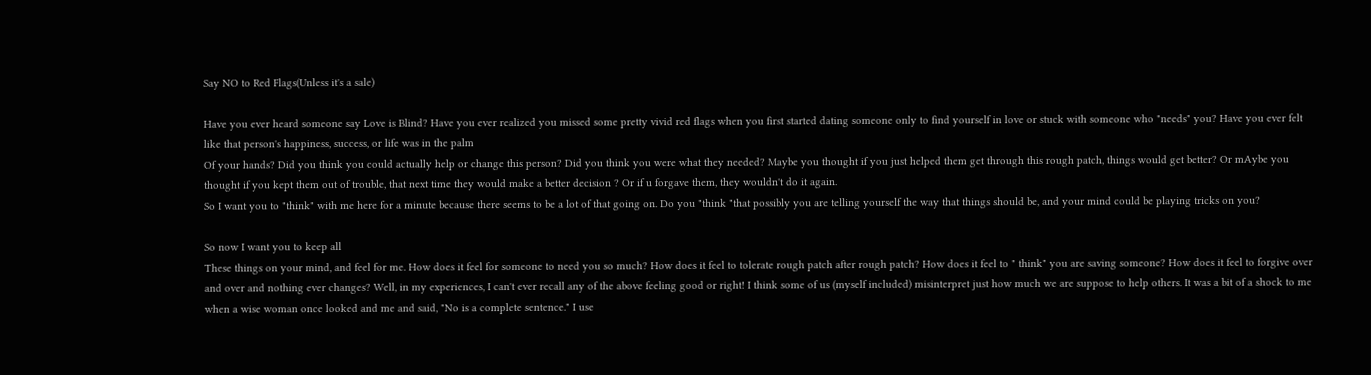Say NO to Red Flags(Unless it's a sale)

Have you ever heard someone say Love is Blind? Have you ever realized you missed some pretty vivid red flags when you first started dating someone only to find yourself in love or stuck with someone who "needs" you? Have you ever felt like that person's happiness, success, or life was in the palm
Of your hands? Did you think you could actually help or change this person? Did you think you were what they needed? Maybe you thought if you just helped them get through this rough patch, things would get better? Or mAybe you thought if you kept them out of trouble, that next time they would make a better decision ? Or if u forgave them, they wouldn't do it again.
So I want you to "think" with me here for a minute because there seems to be a lot of that going on. Do you "think "that possibly you are telling yourself the way that things should be, and your mind could be playing tricks on you?

So now I want you to keep all
These things on your mind, and feel for me. How does it feel for someone to need you so much? How does it feel to tolerate rough patch after rough patch? How does it feel to " think" you are saving someone? How does it feel to forgive over and over and nothing ever changes? Well, in my experiences, I can't ever recall any of the above feeling good or right! I think some of us (myself included) misinterpret just how much we are suppose to help others. It was a bit of a shock to me when a wise woman once looked and me and said, "No is a complete sentence." I use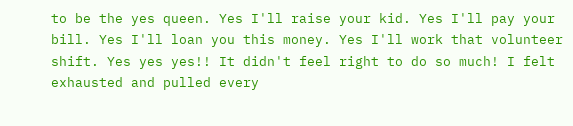to be the yes queen. Yes I'll raise your kid. Yes I'll pay your bill. Yes I'll loan you this money. Yes I'll work that volunteer shift. Yes yes yes!! It didn't feel right to do so much! I felt exhausted and pulled every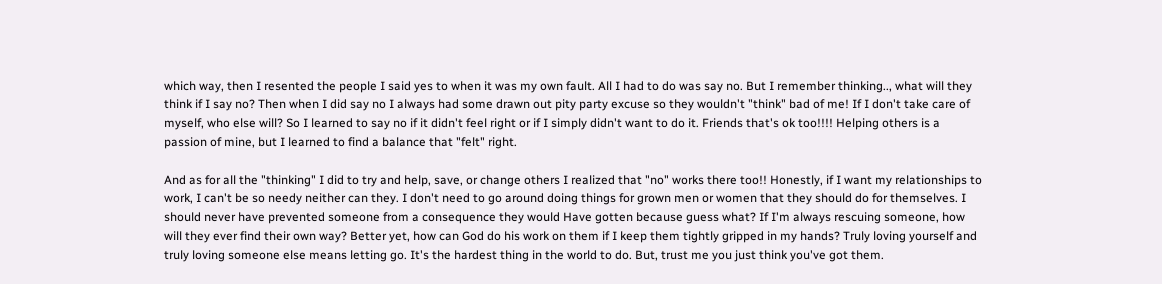which way, then I resented the people I said yes to when it was my own fault. All I had to do was say no. But I remember thinking.., what will they think if I say no? Then when I did say no I always had some drawn out pity party excuse so they wouldn't "think" bad of me! If I don't take care of myself, who else will? So I learned to say no if it didn't feel right or if I simply didn't want to do it. Friends that's ok too!!!! Helping others is a passion of mine, but I learned to find a balance that "felt" right.

And as for all the "thinking" I did to try and help, save, or change others I realized that "no" works there too!! Honestly, if I want my relationships to work, I can't be so needy neither can they. I don't need to go around doing things for grown men or women that they should do for themselves. I should never have prevented someone from a consequence they would Have gotten because guess what? If I'm always rescuing someone, how will they ever find their own way? Better yet, how can God do his work on them if I keep them tightly gripped in my hands? Truly loving yourself and truly loving someone else means letting go. It's the hardest thing in the world to do. But, trust me you just think you've got them.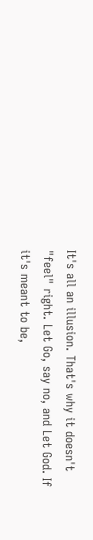It's all an illusion. That's why it doesn't "feel" right. Let Go, say no, and Let God. If it's meant to be,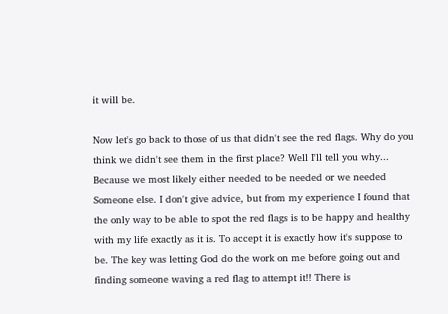it will be.

Now let's go back to those of us that didn't see the red flags. Why do you think we didn't see them in the first place? Well I'll tell you why... Because we most likely either needed to be needed or we needed Someone else. I don't give advice, but from my experience I found that the only way to be able to spot the red flags is to be happy and healthy with my life exactly as it is. To accept it is exactly how it's suppose to be. The key was letting God do the work on me before going out and finding someone waving a red flag to attempt it!! There is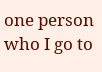one person who I go to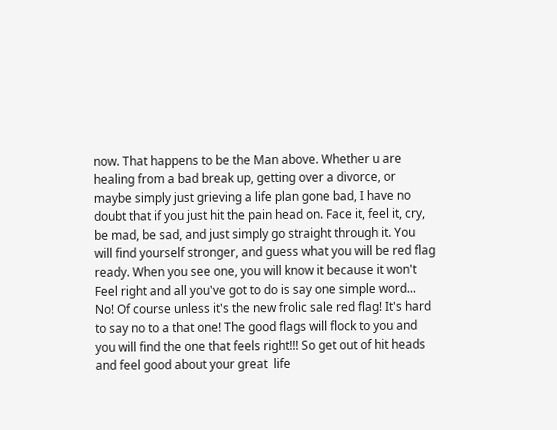now. That happens to be the Man above. Whether u are healing from a bad break up, getting over a divorce, or maybe simply just grieving a life plan gone bad, I have no doubt that if you just hit the pain head on. Face it, feel it, cry, be mad, be sad, and just simply go straight through it. You will find yourself stronger, and guess what you will be red flag ready. When you see one, you will know it because it won't Feel right and all you've got to do is say one simple word... No! Of course unless it's the new frolic sale red flag! It's hard to say no to a that one! The good flags will flock to you and you will find the one that feels right!!! So get out of hit heads and feel good about your great  life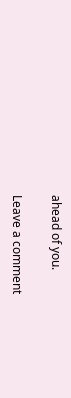ahead of you.

Leave a comment